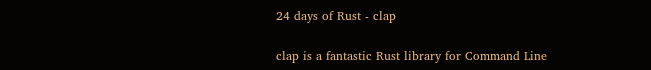24 days of Rust - clap

clap is a fantastic Rust library for Command Line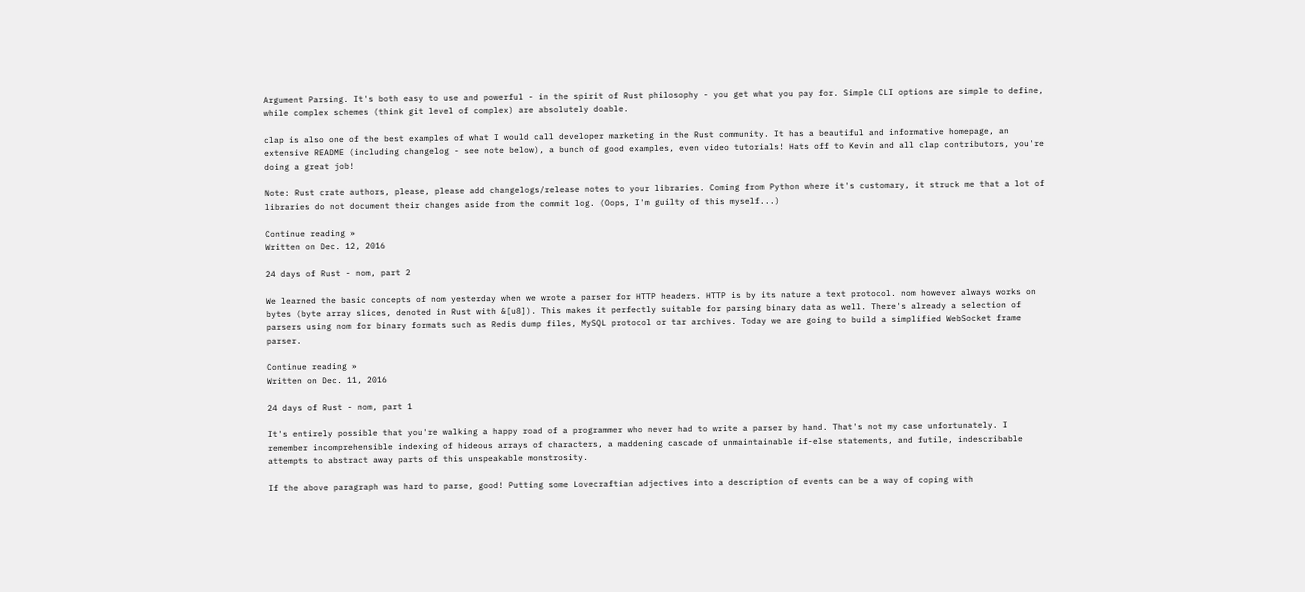Argument Parsing. It's both easy to use and powerful - in the spirit of Rust philosophy - you get what you pay for. Simple CLI options are simple to define, while complex schemes (think git level of complex) are absolutely doable.

clap is also one of the best examples of what I would call developer marketing in the Rust community. It has a beautiful and informative homepage, an extensive README (including changelog - see note below), a bunch of good examples, even video tutorials! Hats off to Kevin and all clap contributors, you're doing a great job!

Note: Rust crate authors, please, please add changelogs/release notes to your libraries. Coming from Python where it's customary, it struck me that a lot of libraries do not document their changes aside from the commit log. (Oops, I'm guilty of this myself...)

Continue reading »
Written on Dec. 12, 2016

24 days of Rust - nom, part 2

We learned the basic concepts of nom yesterday when we wrote a parser for HTTP headers. HTTP is by its nature a text protocol. nom however always works on bytes (byte array slices, denoted in Rust with &[u8]). This makes it perfectly suitable for parsing binary data as well. There's already a selection of parsers using nom for binary formats such as Redis dump files, MySQL protocol or tar archives. Today we are going to build a simplified WebSocket frame parser.

Continue reading »
Written on Dec. 11, 2016

24 days of Rust - nom, part 1

It's entirely possible that you're walking a happy road of a programmer who never had to write a parser by hand. That's not my case unfortunately. I remember incomprehensible indexing of hideous arrays of characters, a maddening cascade of unmaintainable if-else statements, and futile, indescribable attempts to abstract away parts of this unspeakable monstrosity.

If the above paragraph was hard to parse, good! Putting some Lovecraftian adjectives into a description of events can be a way of coping with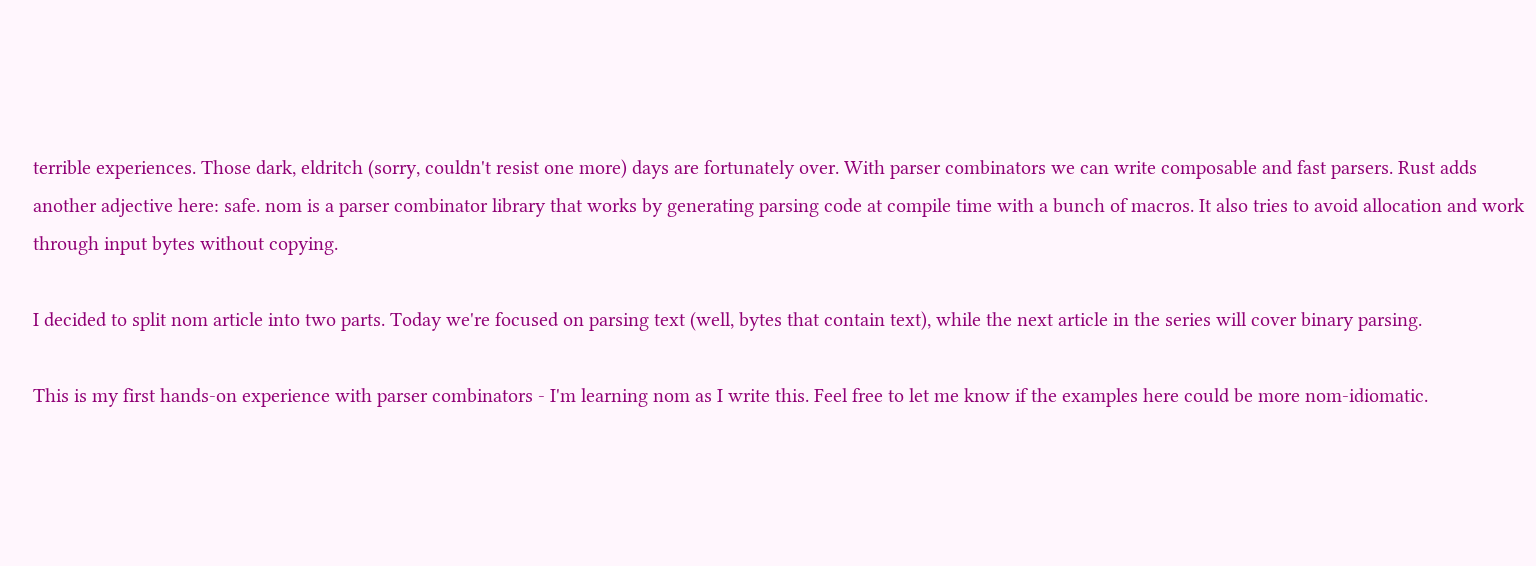terrible experiences. Those dark, eldritch (sorry, couldn't resist one more) days are fortunately over. With parser combinators we can write composable and fast parsers. Rust adds another adjective here: safe. nom is a parser combinator library that works by generating parsing code at compile time with a bunch of macros. It also tries to avoid allocation and work through input bytes without copying.

I decided to split nom article into two parts. Today we're focused on parsing text (well, bytes that contain text), while the next article in the series will cover binary parsing.

This is my first hands-on experience with parser combinators - I'm learning nom as I write this. Feel free to let me know if the examples here could be more nom-idiomatic.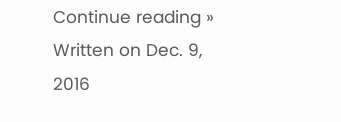Continue reading »
Written on Dec. 9, 2016